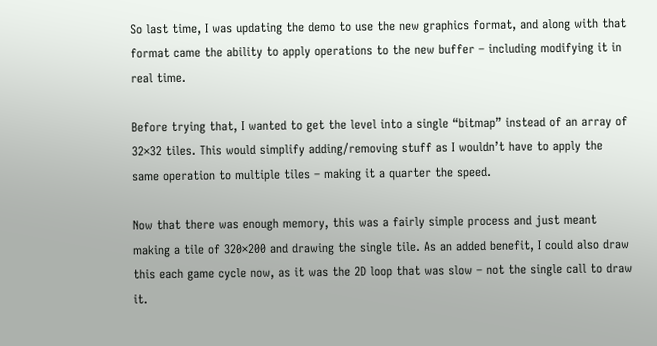So last time, I was updating the demo to use the new graphics format, and along with that format came the ability to apply operations to the new buffer – including modifying it in real time.

Before trying that, I wanted to get the level into a single “bitmap” instead of an array of 32×32 tiles. This would simplify adding/removing stuff as I wouldn’t have to apply the same operation to multiple tiles – making it a quarter the speed.

Now that there was enough memory, this was a fairly simple process and just meant making a tile of 320×200 and drawing the single tile. As an added benefit, I could also draw this each game cycle now, as it was the 2D loop that was slow – not the single call to draw it.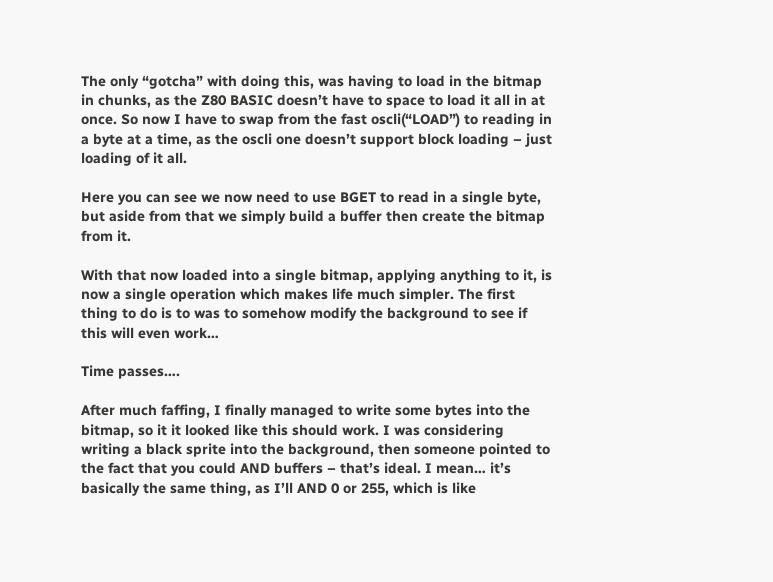The only “gotcha” with doing this, was having to load in the bitmap in chunks, as the Z80 BASIC doesn’t have to space to load it all in at once. So now I have to swap from the fast oscli(“LOAD”) to reading in a byte at a time, as the oscli one doesn’t support block loading – just loading of it all.

Here you can see we now need to use BGET to read in a single byte, but aside from that we simply build a buffer then create the bitmap from it.

With that now loaded into a single bitmap, applying anything to it, is now a single operation which makes life much simpler. The first thing to do is to was to somehow modify the background to see if this will even work…

Time passes….

After much faffing, I finally managed to write some bytes into the bitmap, so it it looked like this should work. I was considering writing a black sprite into the background, then someone pointed to the fact that you could AND buffers – that’s ideal. I mean… it’s basically the same thing, as I’ll AND 0 or 255, which is like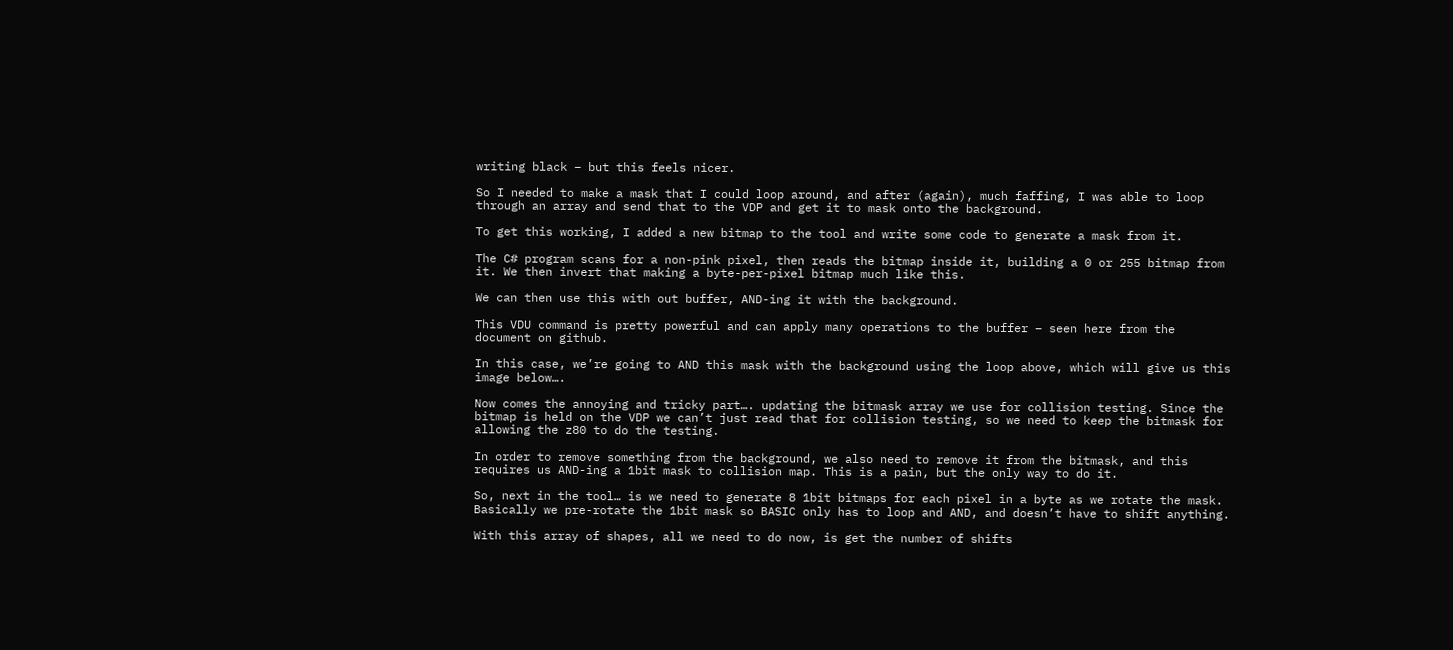writing black – but this feels nicer.

So I needed to make a mask that I could loop around, and after (again), much faffing, I was able to loop through an array and send that to the VDP and get it to mask onto the background.

To get this working, I added a new bitmap to the tool and write some code to generate a mask from it.

The C# program scans for a non-pink pixel, then reads the bitmap inside it, building a 0 or 255 bitmap from it. We then invert that making a byte-per-pixel bitmap much like this.

We can then use this with out buffer, AND-ing it with the background.

This VDU command is pretty powerful and can apply many operations to the buffer – seen here from the document on github.

In this case, we’re going to AND this mask with the background using the loop above, which will give us this image below….

Now comes the annoying and tricky part…. updating the bitmask array we use for collision testing. Since the bitmap is held on the VDP we can’t just read that for collision testing, so we need to keep the bitmask for allowing the z80 to do the testing.

In order to remove something from the background, we also need to remove it from the bitmask, and this requires us AND-ing a 1bit mask to collision map. This is a pain, but the only way to do it.

So, next in the tool… is we need to generate 8 1bit bitmaps for each pixel in a byte as we rotate the mask. Basically we pre-rotate the 1bit mask so BASIC only has to loop and AND, and doesn’t have to shift anything.

With this array of shapes, all we need to do now, is get the number of shifts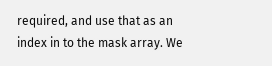required, and use that as an index in to the mask array. We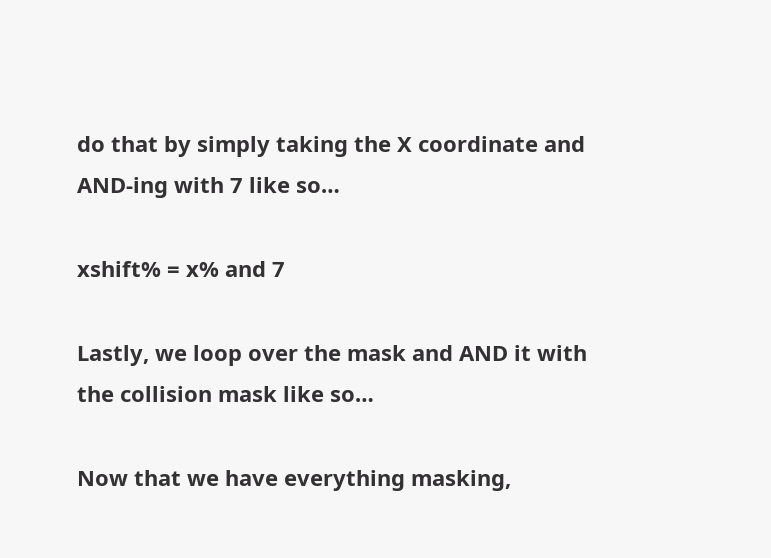do that by simply taking the X coordinate and AND-ing with 7 like so…

xshift% = x% and 7

Lastly, we loop over the mask and AND it with the collision mask like so…

Now that we have everything masking,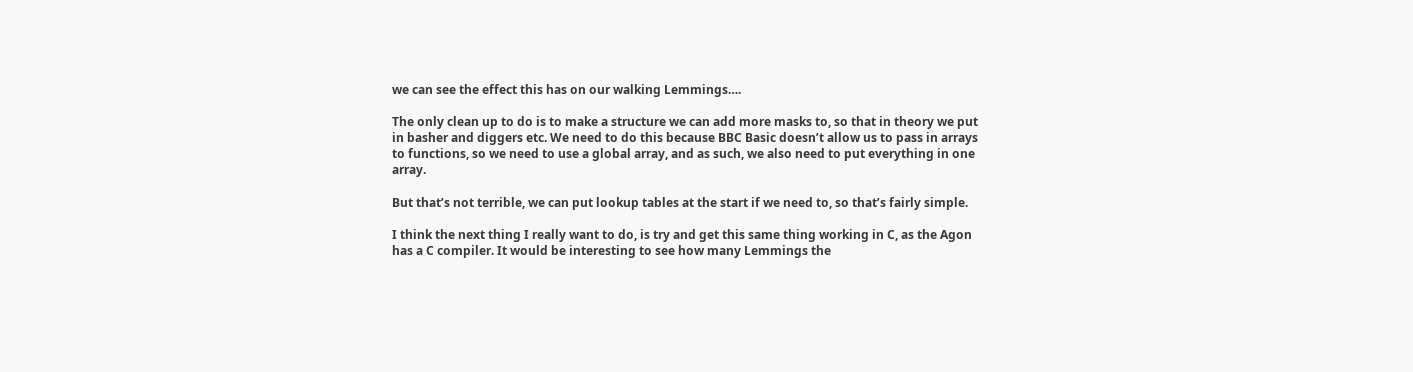we can see the effect this has on our walking Lemmings….

The only clean up to do is to make a structure we can add more masks to, so that in theory we put in basher and diggers etc. We need to do this because BBC Basic doesn’t allow us to pass in arrays to functions, so we need to use a global array, and as such, we also need to put everything in one array.

But that’s not terrible, we can put lookup tables at the start if we need to, so that’s fairly simple.

I think the next thing I really want to do, is try and get this same thing working in C, as the Agon has a C compiler. It would be interesting to see how many Lemmings the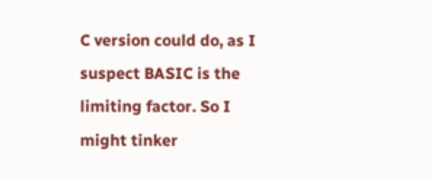C version could do, as I suspect BASIC is the limiting factor. So I might tinker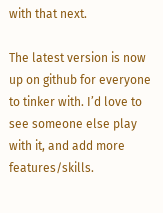with that next.

The latest version is now up on github for everyone to tinker with. I’d love to see someone else play with it, and add more features/skills.